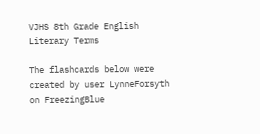VJHS 8th Grade English Literary Terms

The flashcards below were created by user LynneForsyth on FreezingBlue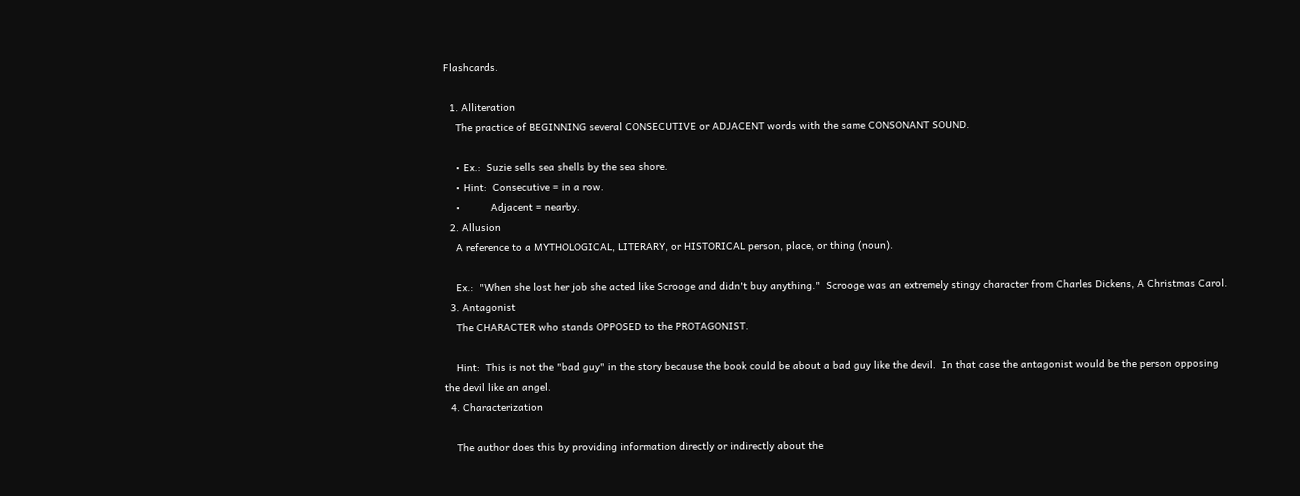Flashcards.

  1. Alliteration
    The practice of BEGINNING several CONSECUTIVE or ADJACENT words with the same CONSONANT SOUND.

    • Ex.:  Suzie sells sea shells by the sea shore.
    • Hint:  Consecutive = in a row.
    •          Adjacent = nearby.
  2. Allusion
    A reference to a MYTHOLOGICAL, LITERARY, or HISTORICAL person, place, or thing (noun).

    Ex.:  "When she lost her job she acted like Scrooge and didn't buy anything."  Scrooge was an extremely stingy character from Charles Dickens, A Christmas Carol.
  3. Antagonist
    The CHARACTER who stands OPPOSED to the PROTAGONIST.

    Hint:  This is not the "bad guy" in the story because the book could be about a bad guy like the devil.  In that case the antagonist would be the person opposing the devil like an angel.
  4. Characterization

    The author does this by providing information directly or indirectly about the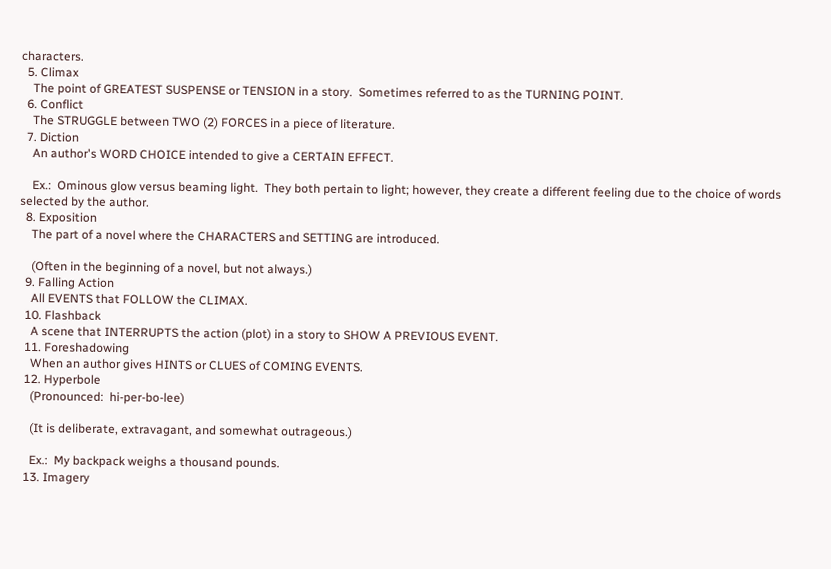characters.
  5. Climax
    The point of GREATEST SUSPENSE or TENSION in a story.  Sometimes referred to as the TURNING POINT.
  6. Conflict
    The STRUGGLE between TWO (2) FORCES in a piece of literature.
  7. Diction
    An author's WORD CHOICE intended to give a CERTAIN EFFECT.

    Ex.:  Ominous glow versus beaming light.  They both pertain to light; however, they create a different feeling due to the choice of words selected by the author.
  8. Exposition
    The part of a novel where the CHARACTERS and SETTING are introduced.

    (Often in the beginning of a novel, but not always.)
  9. Falling Action
    All EVENTS that FOLLOW the CLIMAX.
  10. Flashback
    A scene that INTERRUPTS the action (plot) in a story to SHOW A PREVIOUS EVENT.
  11. Foreshadowing
    When an author gives HINTS or CLUES of COMING EVENTS.
  12. Hyperbole
    (Pronounced:  hi-per-bo-lee)

    (It is deliberate, extravagant, and somewhat outrageous.)

    Ex.:  My backpack weighs a thousand pounds.
  13. Imagery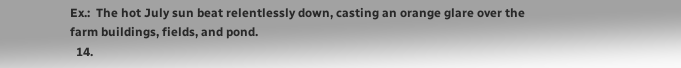Ex.:  The hot July sun beat relentlessly down, casting an orange glare over the farm buildings, fields, and pond.
  14.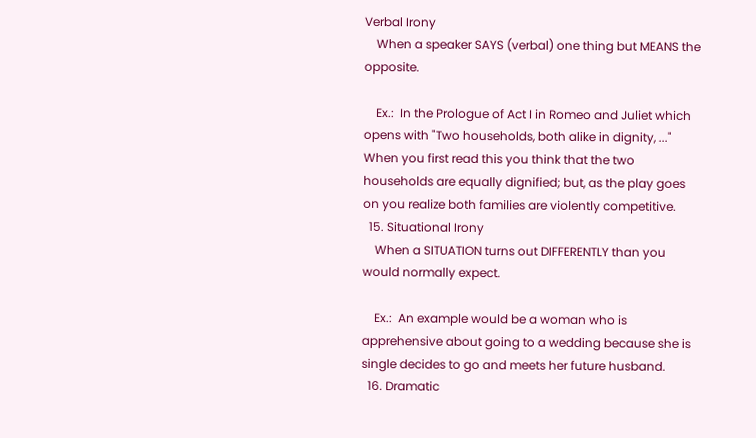Verbal Irony
    When a speaker SAYS (verbal) one thing but MEANS the opposite.

    Ex.:  In the Prologue of Act I in Romeo and Juliet which opens with "Two households, both alike in dignity, ..." When you first read this you think that the two households are equally dignified; but, as the play goes on you realize both families are violently competitive.
  15. Situational Irony
    When a SITUATION turns out DIFFERENTLY than you would normally expect.

    Ex.:  An example would be a woman who is apprehensive about going to a wedding because she is single decides to go and meets her future husband.
  16. Dramatic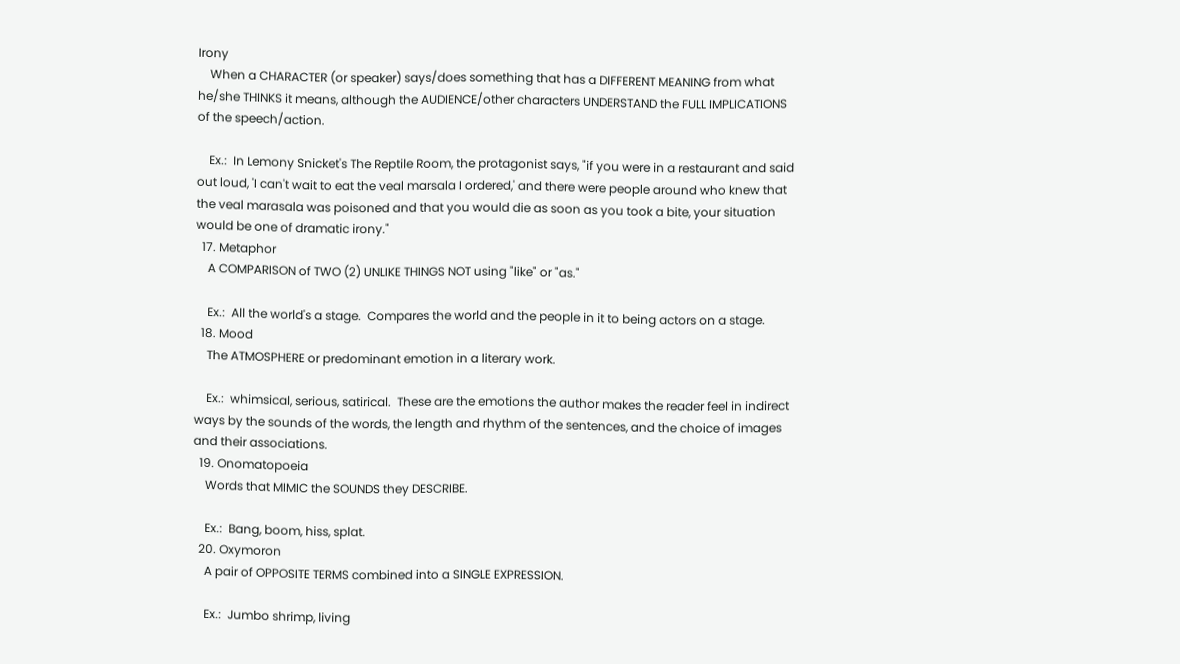Irony
    When a CHARACTER (or speaker) says/does something that has a DIFFERENT MEANING from what he/she THINKS it means, although the AUDIENCE/other characters UNDERSTAND the FULL IMPLICATIONS of the speech/action.

    Ex.:  In Lemony Snicket's The Reptile Room, the protagonist says, "if you were in a restaurant and said out loud, 'I can't wait to eat the veal marsala I ordered,' and there were people around who knew that the veal marasala was poisoned and that you would die as soon as you took a bite, your situation would be one of dramatic irony."
  17. Metaphor
    A COMPARISON of TWO (2) UNLIKE THINGS NOT using "like" or "as."

    Ex.:  All the world's a stage.  Compares the world and the people in it to being actors on a stage.
  18. Mood
    The ATMOSPHERE or predominant emotion in a literary work.

    Ex.:  whimsical, serious, satirical.  These are the emotions the author makes the reader feel in indirect ways by the sounds of the words, the length and rhythm of the sentences, and the choice of images and their associations.
  19. Onomatopoeia
    Words that MIMIC the SOUNDS they DESCRIBE.

    Ex.:  Bang, boom, hiss, splat.
  20. Oxymoron
    A pair of OPPOSITE TERMS combined into a SINGLE EXPRESSION.

    Ex.:  Jumbo shrimp, living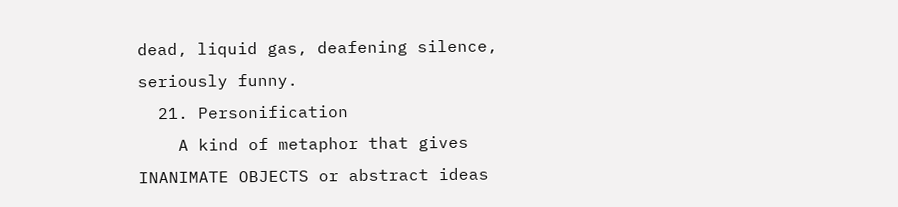dead, liquid gas, deafening silence, seriously funny.
  21. Personification
    A kind of metaphor that gives INANIMATE OBJECTS or abstract ideas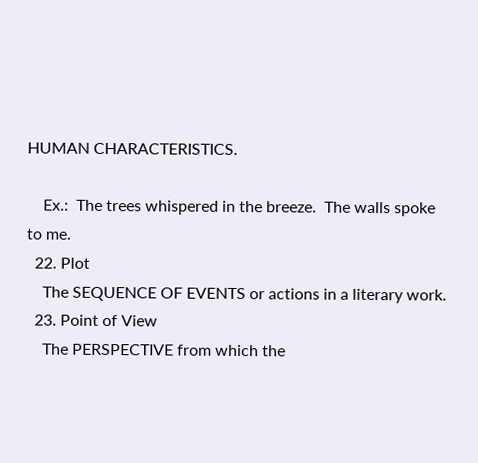HUMAN CHARACTERISTICS.

    Ex.:  The trees whispered in the breeze.  The walls spoke to me.
  22. Plot
    The SEQUENCE OF EVENTS or actions in a literary work.
  23. Point of View
    The PERSPECTIVE from which the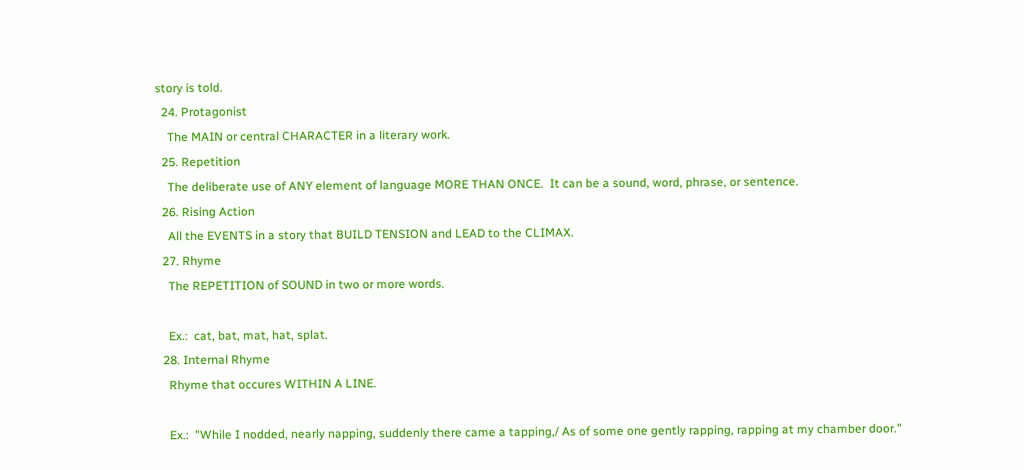story is told.
  24. Protagonist
    The MAIN or central CHARACTER in a literary work.
  25. Repetition
    The deliberate use of ANY element of language MORE THAN ONCE.  It can be a sound, word, phrase, or sentence.
  26. Rising Action
    All the EVENTS in a story that BUILD TENSION and LEAD to the CLIMAX.
  27. Rhyme
    The REPETITION of SOUND in two or more words.

    Ex.:  cat, bat, mat, hat, splat.
  28. Internal Rhyme
    Rhyme that occures WITHIN A LINE.

    Ex.:  "While I nodded, nearly napping, suddenly there came a tapping,/ As of some one gently rapping, rapping at my chamber door."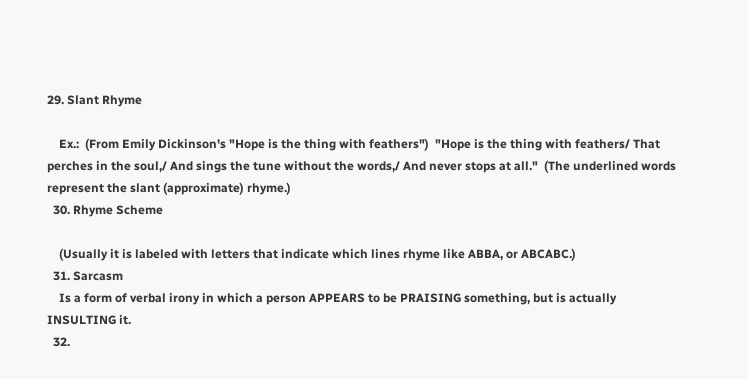29. Slant Rhyme

    Ex.:  (From Emily Dickinson's "Hope is the thing with feathers")  "Hope is the thing with feathers/ That perches in the soul,/ And sings the tune without the words,/ And never stops at all."  (The underlined words represent the slant (approximate) rhyme.)
  30. Rhyme Scheme

    (Usually it is labeled with letters that indicate which lines rhyme like ABBA, or ABCABC.)
  31. Sarcasm
    Is a form of verbal irony in which a person APPEARS to be PRAISING something, but is actually INSULTING it.
  32.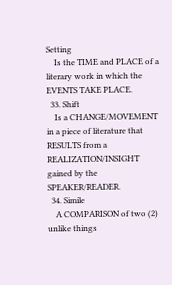Setting
    Is the TIME and PLACE of a literary work in which the EVENTS TAKE PLACE.
  33. Shift
    Is a CHANGE/MOVEMENT in a piece of literature that RESULTS from a REALIZATION/INSIGHT gained by the SPEAKER/READER.
  34. Simile
    A COMPARISON of two (2) unlike things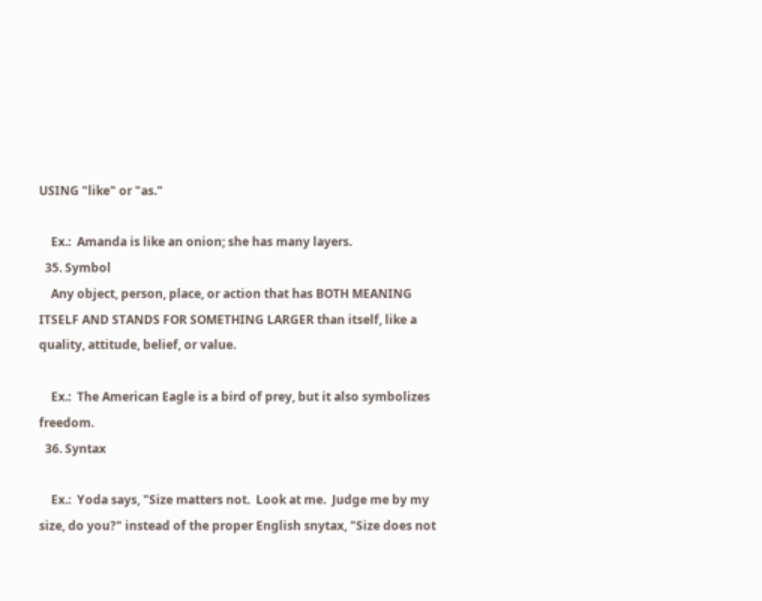USING "like" or "as."

    Ex.:  Amanda is like an onion; she has many layers.
  35. Symbol
    Any object, person, place, or action that has BOTH MEANING ITSELF AND STANDS FOR SOMETHING LARGER than itself, like a quality, attitude, belief, or value.

    Ex.:  The American Eagle is a bird of prey, but it also symbolizes freedom.
  36. Syntax

    Ex.:  Yoda says, "Size matters not.  Look at me.  Judge me by my size, do you?" instead of the proper English snytax, "Size does not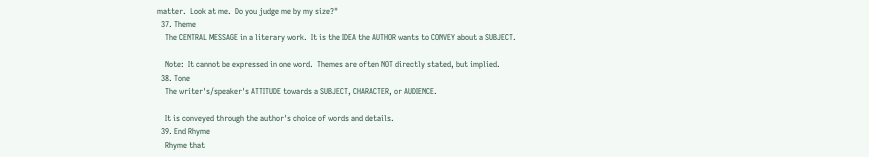matter.  Look at me.  Do you judge me by my size?"
  37. Theme
    The CENTRAL MESSAGE in a literary work.  It is the IDEA the AUTHOR wants to CONVEY about a SUBJECT.

    Note:  It cannot be expressed in one word.  Themes are often NOT directly stated, but implied.
  38. Tone
    The writer's/speaker's ATTITUDE towards a SUBJECT, CHARACTER, or AUDIENCE.

    It is conveyed through the author's choice of words and details.
  39. End Rhyme
    Rhyme that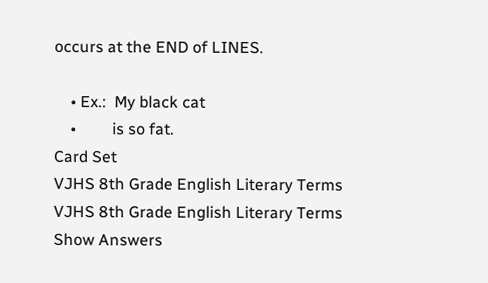occurs at the END of LINES.

    • Ex.:  My black cat
    •         is so fat.
Card Set
VJHS 8th Grade English Literary Terms
VJHS 8th Grade English Literary Terms
Show Answers